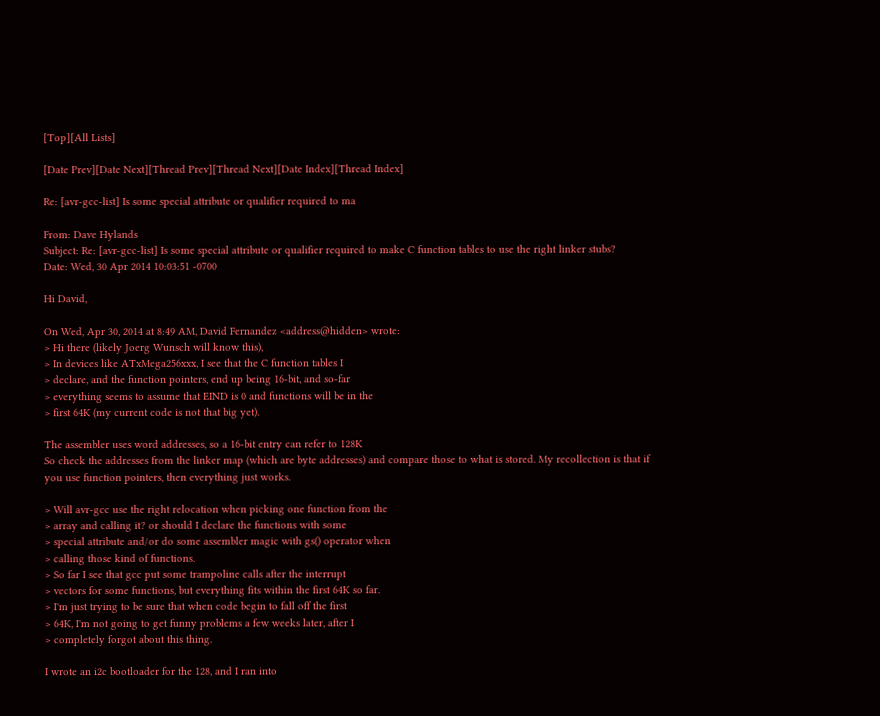[Top][All Lists]

[Date Prev][Date Next][Thread Prev][Thread Next][Date Index][Thread Index]

Re: [avr-gcc-list] Is some special attribute or qualifier required to ma

From: Dave Hylands
Subject: Re: [avr-gcc-list] Is some special attribute or qualifier required to make C function tables to use the right linker stubs?
Date: Wed, 30 Apr 2014 10:03:51 -0700

Hi David,

On Wed, Apr 30, 2014 at 8:49 AM, David Fernandez <address@hidden> wrote:
> Hi there (likely Joerg Wunsch will know this),
> In devices like ATxMega256xxx, I see that the C function tables I
> declare, and the function pointers, end up being 16-bit, and so-far
> everything seems to assume that EIND is 0 and functions will be in the
> first 64K (my current code is not that big yet).

The assembler uses word addresses, so a 16-bit entry can refer to 128K
So check the addresses from the linker map (which are byte addresses) and compare those to what is stored. My recollection is that if you use function pointers, then everything just works.

> Will avr-gcc use the right relocation when picking one function from the
> array and calling it? or should I declare the functions with some
> special attribute and/or do some assembler magic with gs() operator when
> calling those kind of functions.
> So far I see that gcc put some trampoline calls after the interrupt
> vectors for some functions, but everything fits within the first 64K so far.
> I'm just trying to be sure that when code begin to fall off the first
> 64K, I'm not going to get funny problems a few weeks later, after I
> completely forgot about this thing.

I wrote an i2c bootloader for the 128, and I ran into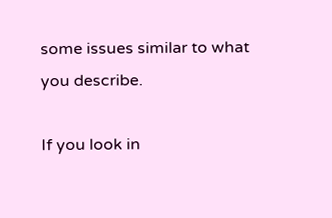some issues similar to what you describe.

If you look in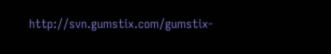http://svn.gumstix.com/gumstix-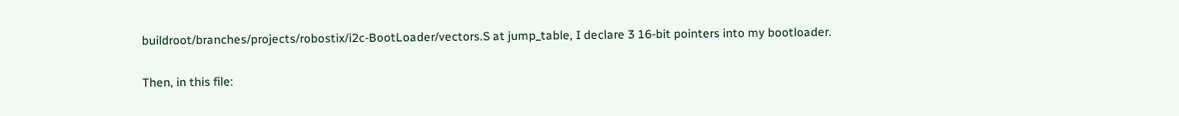buildroot/branches/projects/robostix/i2c-BootLoader/vectors.S at jump_table, I declare 3 16-bit pointers into my bootloader.

Then, in this file: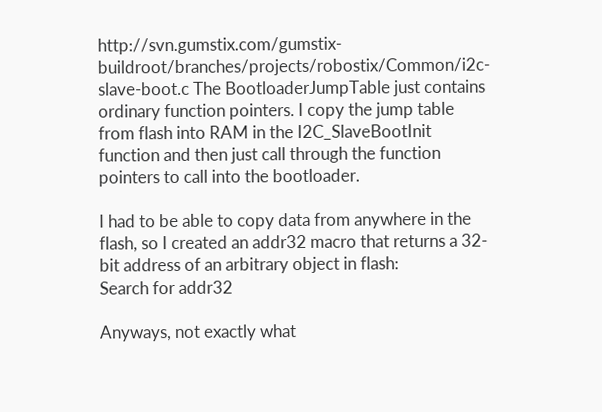http://svn.gumstix.com/gumstix-buildroot/branches/projects/robostix/Common/i2c-slave-boot.c The BootloaderJumpTable just contains ordinary function pointers. I copy the jump table from flash into RAM in the I2C_SlaveBootInit function and then just call through the function pointers to call into the bootloader.

I had to be able to copy data from anywhere in the flash, so I created an addr32 macro that returns a 32-bit address of an arbitrary object in flash:
Search for addr32

Anyways, not exactly what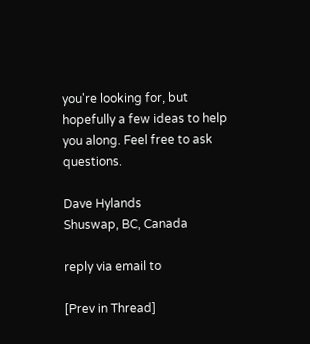you're looking for, but hopefully a few ideas to help you along. Feel free to ask questions.

Dave Hylands
Shuswap, BC, Canada

reply via email to

[Prev in Thread]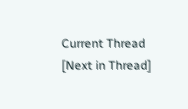Current Thread [Next in Thread]